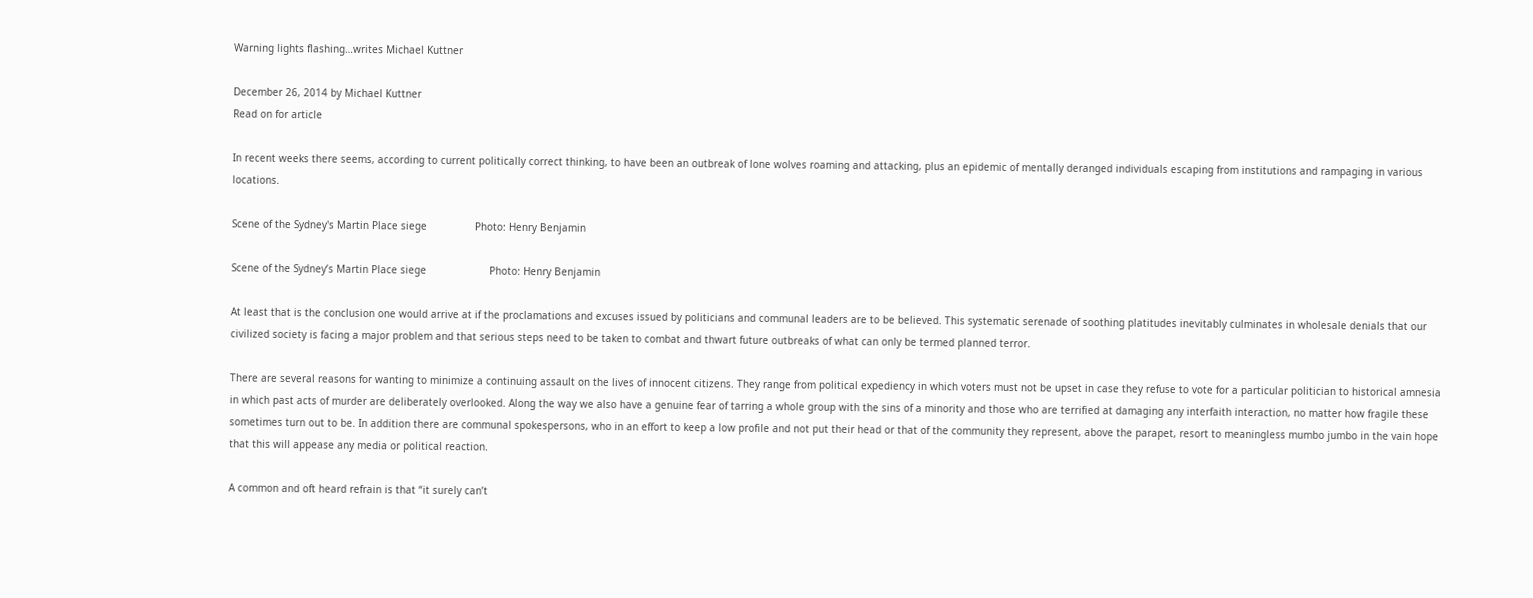Warning lights flashing…writes Michael Kuttner

December 26, 2014 by Michael Kuttner
Read on for article

In recent weeks there seems, according to current politically correct thinking, to have been an outbreak of lone wolves roaming and attacking, plus an epidemic of mentally deranged individuals escaping from institutions and rampaging in various locations.

Scene of the Sydney's Martin Place siege                Photo: Henry Benjamin

Scene of the Sydney’s Martin Place siege                     Photo: Henry Benjamin

At least that is the conclusion one would arrive at if the proclamations and excuses issued by politicians and communal leaders are to be believed. This systematic serenade of soothing platitudes inevitably culminates in wholesale denials that our civilized society is facing a major problem and that serious steps need to be taken to combat and thwart future outbreaks of what can only be termed planned terror.

There are several reasons for wanting to minimize a continuing assault on the lives of innocent citizens. They range from political expediency in which voters must not be upset in case they refuse to vote for a particular politician to historical amnesia in which past acts of murder are deliberately overlooked. Along the way we also have a genuine fear of tarring a whole group with the sins of a minority and those who are terrified at damaging any interfaith interaction, no matter how fragile these sometimes turn out to be. In addition there are communal spokespersons, who in an effort to keep a low profile and not put their head or that of the community they represent, above the parapet, resort to meaningless mumbo jumbo in the vain hope that this will appease any media or political reaction.

A common and oft heard refrain is that “it surely can’t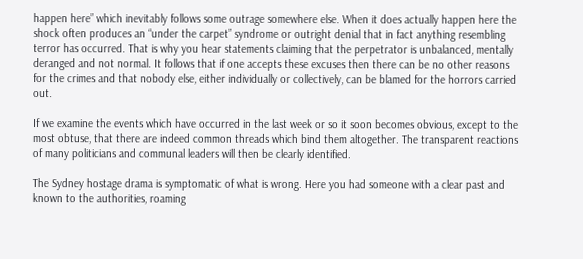happen here” which inevitably follows some outrage somewhere else. When it does actually happen here the shock often produces an “under the carpet” syndrome or outright denial that in fact anything resembling terror has occurred. That is why you hear statements claiming that the perpetrator is unbalanced, mentally deranged and not normal. It follows that if one accepts these excuses then there can be no other reasons for the crimes and that nobody else, either individually or collectively, can be blamed for the horrors carried out.

If we examine the events which have occurred in the last week or so it soon becomes obvious, except to the most obtuse, that there are indeed common threads which bind them altogether. The transparent reactions of many politicians and communal leaders will then be clearly identified.

The Sydney hostage drama is symptomatic of what is wrong. Here you had someone with a clear past and known to the authorities, roaming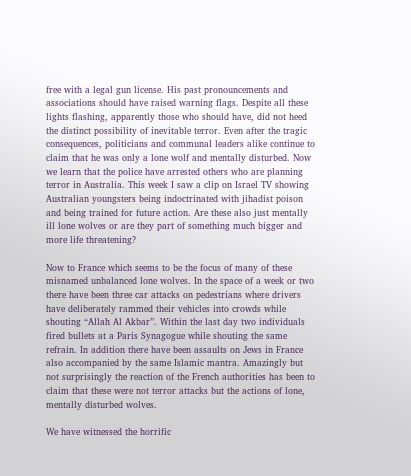free with a legal gun license. His past pronouncements and associations should have raised warning flags. Despite all these lights flashing, apparently those who should have, did not heed the distinct possibility of inevitable terror. Even after the tragic consequences, politicians and communal leaders alike continue to claim that he was only a lone wolf and mentally disturbed. Now we learn that the police have arrested others who are planning terror in Australia. This week I saw a clip on Israel TV showing Australian youngsters being indoctrinated with jihadist poison and being trained for future action. Are these also just mentally ill lone wolves or are they part of something much bigger and more life threatening?

Now to France which seems to be the focus of many of these misnamed unbalanced lone wolves. In the space of a week or two there have been three car attacks on pedestrians where drivers have deliberately rammed their vehicles into crowds while shouting “Allah Al Akbar”. Within the last day two individuals fired bullets at a Paris Synagogue while shouting the same refrain. In addition there have been assaults on Jews in France also accompanied by the same Islamic mantra. Amazingly but not surprisingly the reaction of the French authorities has been to claim that these were not terror attacks but the actions of lone, mentally disturbed wolves.

We have witnessed the horrific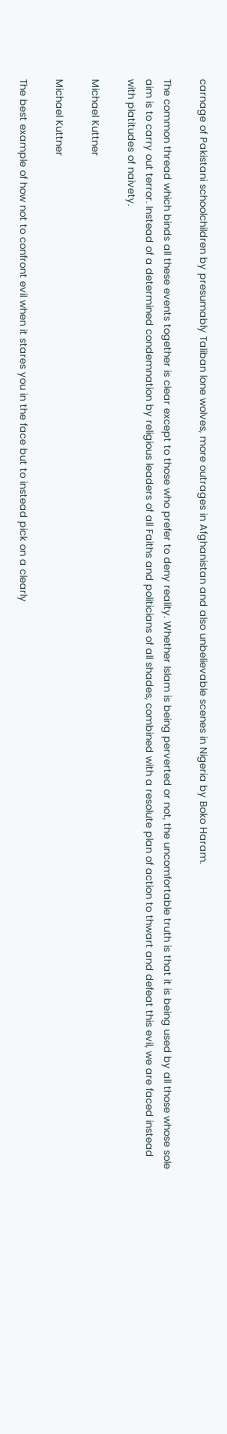carnage of Pakistani schoolchildren by presumably Taliban lone wolves, more outrages in Afghanistan and also unbelievable scenes in Nigeria by Boko Haram.

The common thread which binds all these events together is clear except to those who prefer to deny reality. Whether Islam is being perverted or not, the uncomfortable truth is that it is being used by all those whose sole aim is to carry out terror. Instead of a determined condemnation by religious leaders of all Faiths and politicians of all shades, combined with a resolute plan of action to thwart and defeat this evil, we are faced instead with platitudes of naivety.

Michael Kuttner

Michael Kuttner

The best example of how not to confront evil when it stares you in the face but to instead pick on a clearly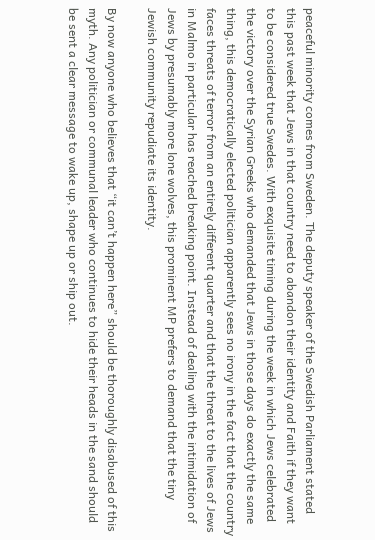peaceful minority comes from Sweden. The deputy speaker of the Swedish Parliament stated this past week that Jews in that country need to abandon their identity and Faith if they want to be considered true Swedes. With exquisite timing during the week in which Jews celebrated the victory over the Syrian Greeks who demanded that Jews in those days do exactly the same thing, this democratically elected politician apparently sees no irony in the fact that the country faces threats of terror from an entirely different quarter and that the threat to the lives of Jews in Malmo in particular has reached breaking point. Instead of dealing with the intimidation of Jews by presumably more lone wolves, this prominent MP prefers to demand that the tiny Jewish community repudiate its identity.

By now anyone who believes that “it can’t happen here” should be thoroughly disabused of this myth. Any politician or communal leader who continues to hide their heads in the sand should be sent a clear message to wake up, shape up or ship out.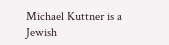Michael Kuttner is a Jewish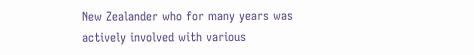New Zealander who for many years was actively involved with various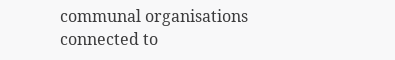communal organisations connected to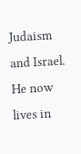Judaism and Israel. He now lives in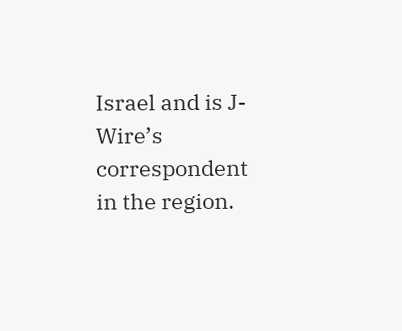Israel and is J-Wire’s correspondent in the region.